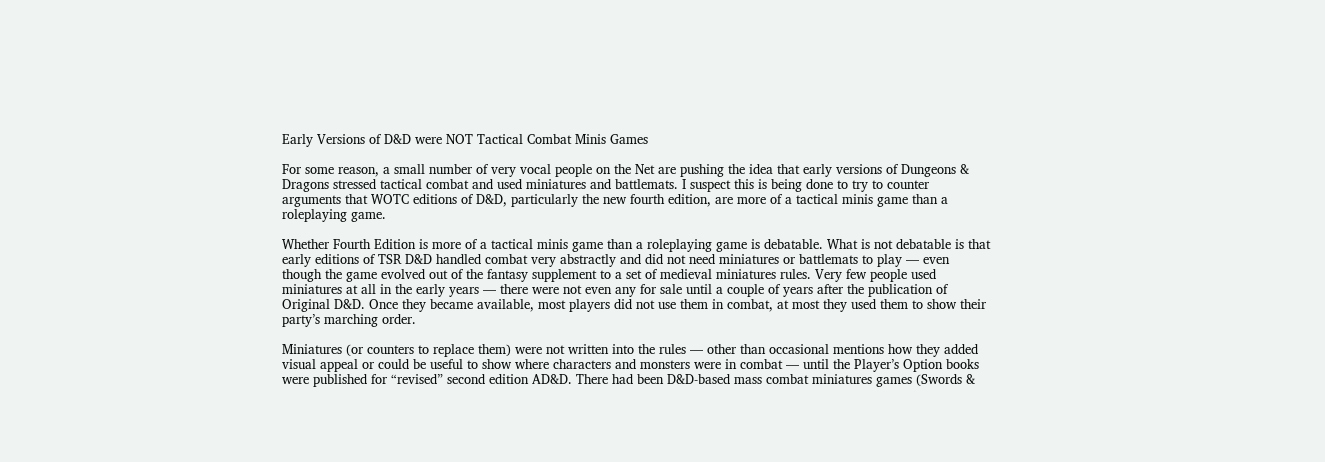Early Versions of D&D were NOT Tactical Combat Minis Games

For some reason, a small number of very vocal people on the Net are pushing the idea that early versions of Dungeons & Dragons stressed tactical combat and used miniatures and battlemats. I suspect this is being done to try to counter arguments that WOTC editions of D&D, particularly the new fourth edition, are more of a tactical minis game than a roleplaying game.

Whether Fourth Edition is more of a tactical minis game than a roleplaying game is debatable. What is not debatable is that early editions of TSR D&D handled combat very abstractly and did not need miniatures or battlemats to play — even though the game evolved out of the fantasy supplement to a set of medieval miniatures rules. Very few people used miniatures at all in the early years — there were not even any for sale until a couple of years after the publication of Original D&D. Once they became available, most players did not use them in combat, at most they used them to show their party’s marching order.

Miniatures (or counters to replace them) were not written into the rules — other than occasional mentions how they added visual appeal or could be useful to show where characters and monsters were in combat — until the Player’s Option books were published for “revised” second edition AD&D. There had been D&D-based mass combat miniatures games (Swords &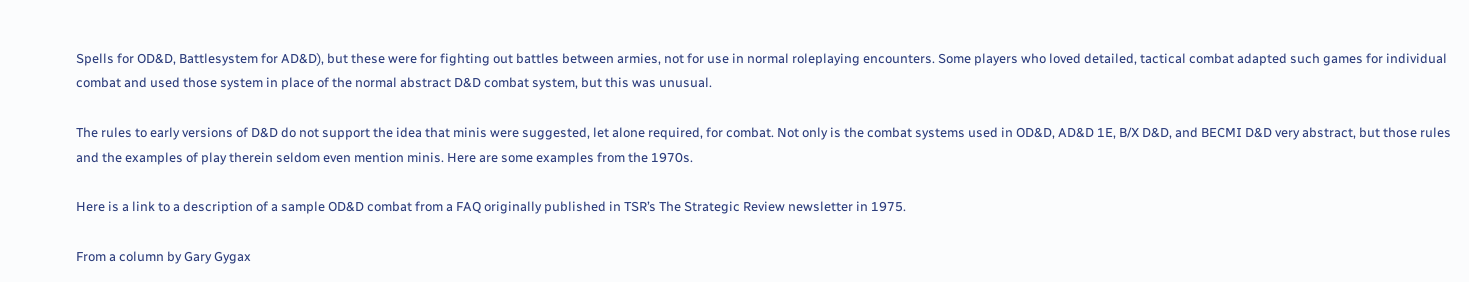Spells for OD&D, Battlesystem for AD&D), but these were for fighting out battles between armies, not for use in normal roleplaying encounters. Some players who loved detailed, tactical combat adapted such games for individual combat and used those system in place of the normal abstract D&D combat system, but this was unusual.

The rules to early versions of D&D do not support the idea that minis were suggested, let alone required, for combat. Not only is the combat systems used in OD&D, AD&D 1E, B/X D&D, and BECMI D&D very abstract, but those rules and the examples of play therein seldom even mention minis. Here are some examples from the 1970s.

Here is a link to a description of a sample OD&D combat from a FAQ originally published in TSR’s The Strategic Review newsletter in 1975.

From a column by Gary Gygax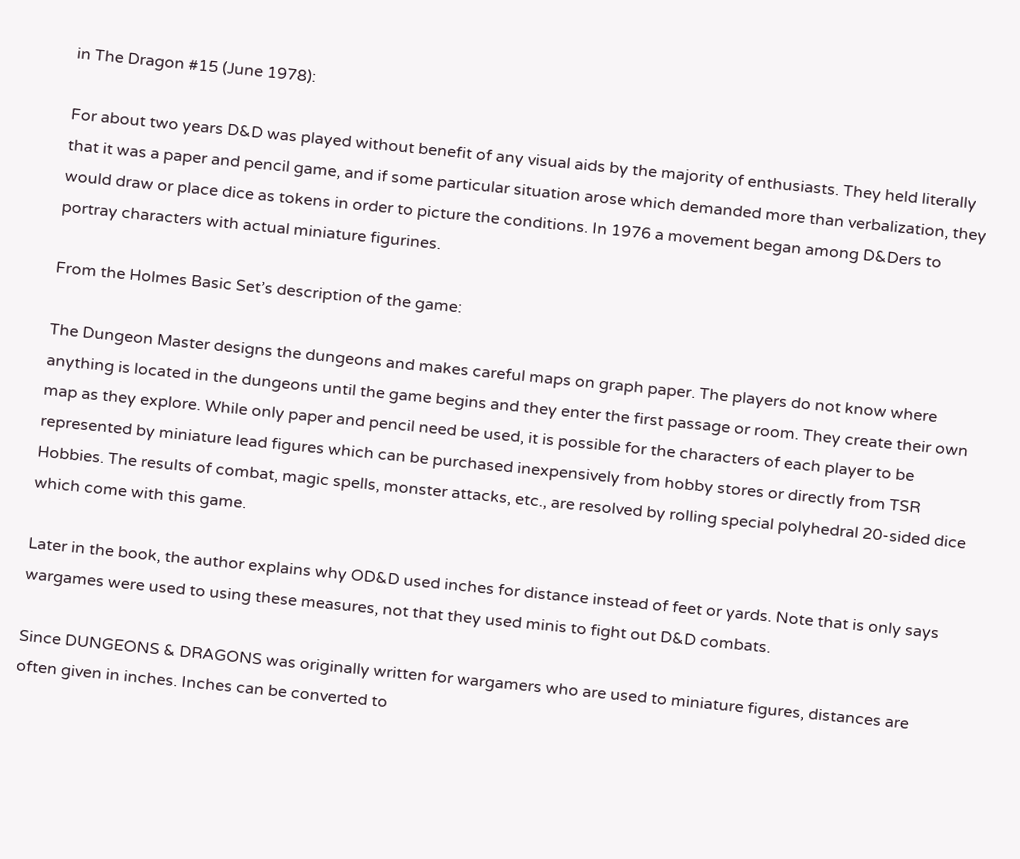in The Dragon #15 (June 1978):

For about two years D&D was played without benefit of any visual aids by the majority of enthusiasts. They held literally that it was a paper and pencil game, and if some particular situation arose which demanded more than verbalization, they would draw or place dice as tokens in order to picture the conditions. In 1976 a movement began among D&Ders to portray characters with actual miniature figurines.

From the Holmes Basic Set’s description of the game:

The Dungeon Master designs the dungeons and makes careful maps on graph paper. The players do not know where anything is located in the dungeons until the game begins and they enter the first passage or room. They create their own map as they explore. While only paper and pencil need be used, it is possible for the characters of each player to be represented by miniature lead figures which can be purchased inexpensively from hobby stores or directly from TSR Hobbies. The results of combat, magic spells, monster attacks, etc., are resolved by rolling special polyhedral 20-sided dice which come with this game.

Later in the book, the author explains why OD&D used inches for distance instead of feet or yards. Note that is only says wargames were used to using these measures, not that they used minis to fight out D&D combats.

Since DUNGEONS & DRAGONS was originally written for wargamers who are used to miniature figures, distances are often given in inches. Inches can be converted to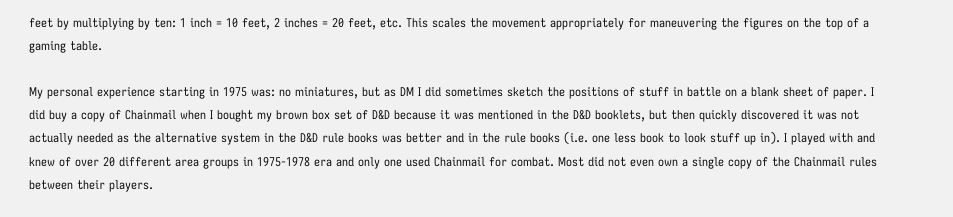feet by multiplying by ten: 1 inch = 10 feet, 2 inches = 20 feet, etc. This scales the movement appropriately for maneuvering the figures on the top of a gaming table.

My personal experience starting in 1975 was: no miniatures, but as DM I did sometimes sketch the positions of stuff in battle on a blank sheet of paper. I did buy a copy of Chainmail when I bought my brown box set of D&D because it was mentioned in the D&D booklets, but then quickly discovered it was not actually needed as the alternative system in the D&D rule books was better and in the rule books (i.e. one less book to look stuff up in). I played with and knew of over 20 different area groups in 1975-1978 era and only one used Chainmail for combat. Most did not even own a single copy of the Chainmail rules between their players.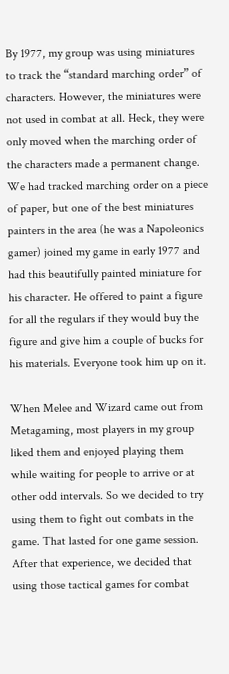By 1977, my group was using miniatures to track the “standard marching order” of characters. However, the miniatures were not used in combat at all. Heck, they were only moved when the marching order of the characters made a permanent change. We had tracked marching order on a piece of paper, but one of the best miniatures painters in the area (he was a Napoleonics gamer) joined my game in early 1977 and had this beautifully painted miniature for his character. He offered to paint a figure for all the regulars if they would buy the figure and give him a couple of bucks for his materials. Everyone took him up on it.

When Melee and Wizard came out from Metagaming, most players in my group liked them and enjoyed playing them while waiting for people to arrive or at other odd intervals. So we decided to try using them to fight out combats in the game. That lasted for one game session. After that experience, we decided that using those tactical games for combat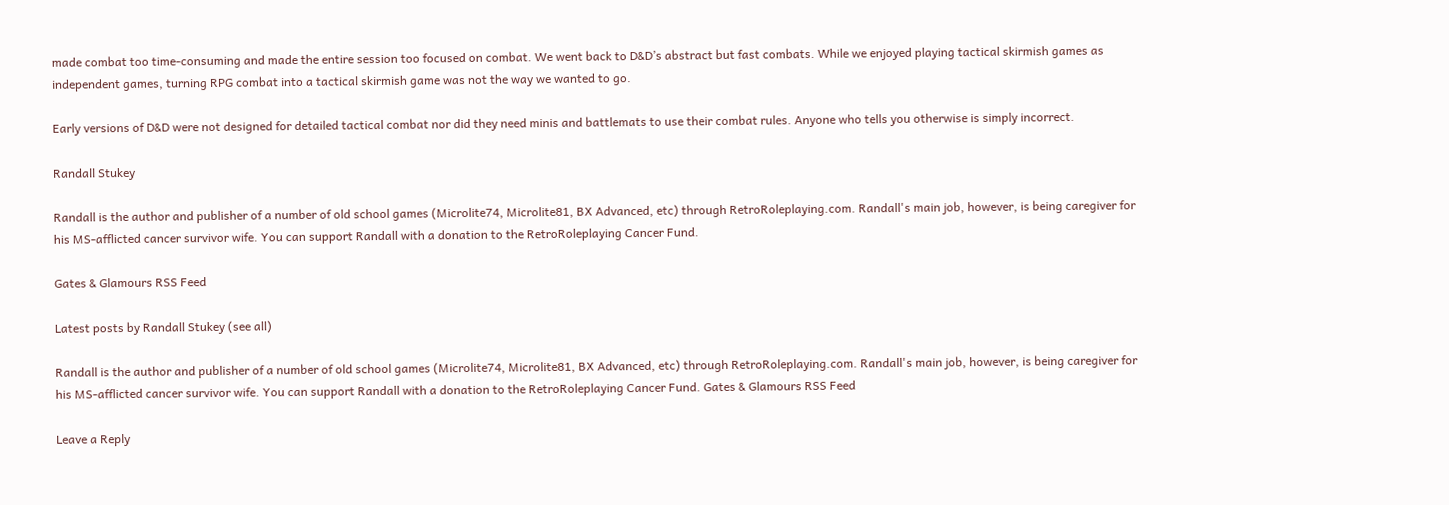made combat too time-consuming and made the entire session too focused on combat. We went back to D&D’s abstract but fast combats. While we enjoyed playing tactical skirmish games as independent games, turning RPG combat into a tactical skirmish game was not the way we wanted to go.

Early versions of D&D were not designed for detailed tactical combat nor did they need minis and battlemats to use their combat rules. Anyone who tells you otherwise is simply incorrect.

Randall Stukey

Randall is the author and publisher of a number of old school games (Microlite74, Microlite81, BX Advanced, etc) through RetroRoleplaying.com. Randall's main job, however, is being caregiver for his MS-afflicted cancer survivor wife. You can support Randall with a donation to the RetroRoleplaying Cancer Fund.

Gates & Glamours RSS Feed

Latest posts by Randall Stukey (see all)

Randall is the author and publisher of a number of old school games (Microlite74, Microlite81, BX Advanced, etc) through RetroRoleplaying.com. Randall's main job, however, is being caregiver for his MS-afflicted cancer survivor wife. You can support Randall with a donation to the RetroRoleplaying Cancer Fund. Gates & Glamours RSS Feed

Leave a Reply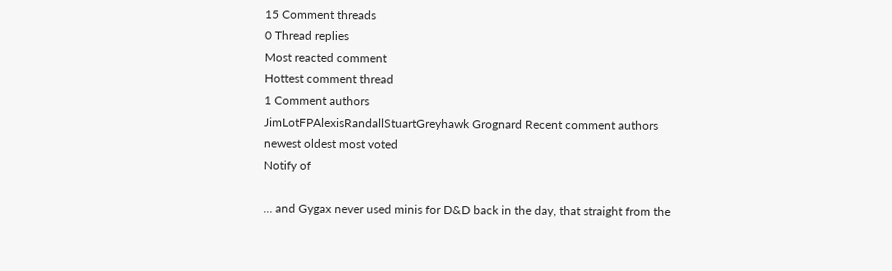15 Comment threads
0 Thread replies
Most reacted comment
Hottest comment thread
1 Comment authors
JimLotFPAlexisRandallStuartGreyhawk Grognard Recent comment authors
newest oldest most voted
Notify of

… and Gygax never used minis for D&D back in the day, that straight from the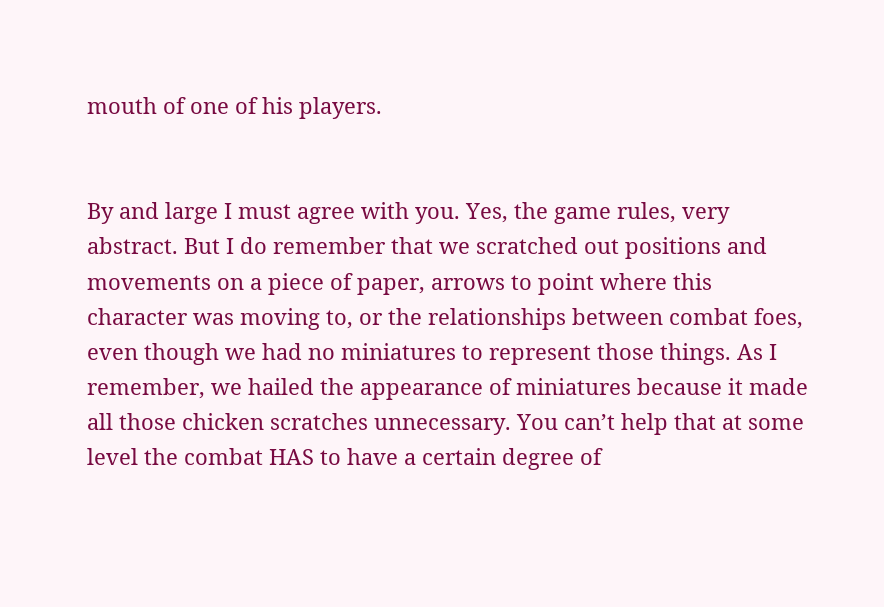mouth of one of his players.


By and large I must agree with you. Yes, the game rules, very abstract. But I do remember that we scratched out positions and movements on a piece of paper, arrows to point where this character was moving to, or the relationships between combat foes, even though we had no miniatures to represent those things. As I remember, we hailed the appearance of miniatures because it made all those chicken scratches unnecessary. You can’t help that at some level the combat HAS to have a certain degree of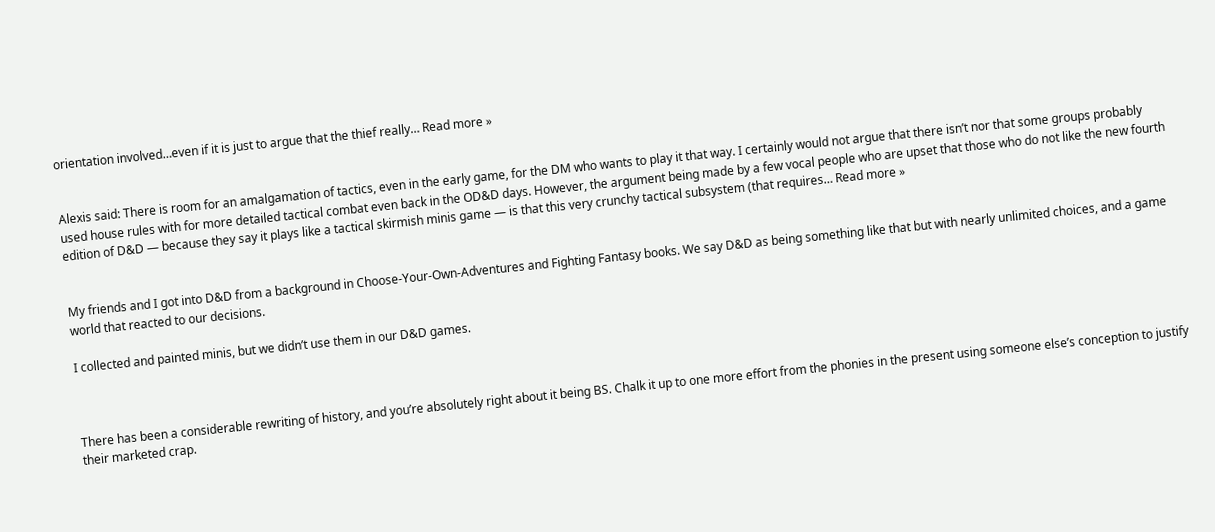orientation involved…even if it is just to argue that the thief really… Read more »


Alexis said: There is room for an amalgamation of tactics, even in the early game, for the DM who wants to play it that way. I certainly would not argue that there isn’t nor that some groups probably used house rules with for more detailed tactical combat even back in the OD&D days. However, the argument being made by a few vocal people who are upset that those who do not like the new fourth edition of D&D — because they say it plays like a tactical skirmish minis game — is that this very crunchy tactical subsystem (that requires… Read more »


My friends and I got into D&D from a background in Choose-Your-Own-Adventures and Fighting Fantasy books. We say D&D as being something like that but with nearly unlimited choices, and a game world that reacted to our decisions.

I collected and painted minis, but we didn’t use them in our D&D games.



There has been a considerable rewriting of history, and you’re absolutely right about it being BS. Chalk it up to one more effort from the phonies in the present using someone else’s conception to justify their marketed crap.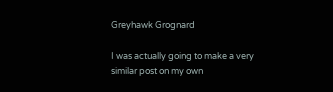Greyhawk Grognard

I was actually going to make a very similar post on my own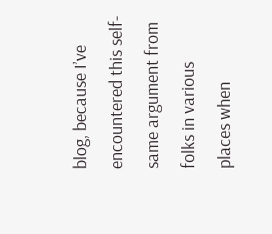blog, because I’ve encountered this self-same argument from folks in various places when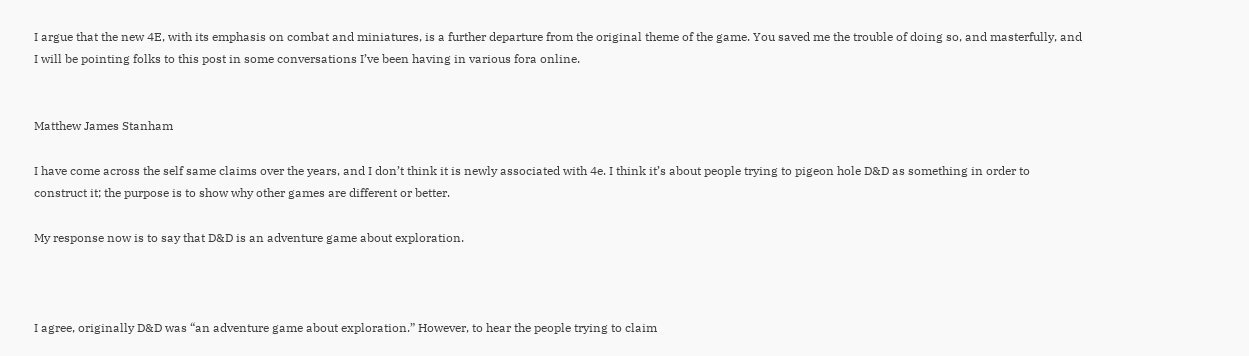I argue that the new 4E, with its emphasis on combat and miniatures, is a further departure from the original theme of the game. You saved me the trouble of doing so, and masterfully, and I will be pointing folks to this post in some conversations I’ve been having in various fora online.


Matthew James Stanham

I have come across the self same claims over the years, and I don’t think it is newly associated with 4e. I think it’s about people trying to pigeon hole D&D as something in order to construct it; the purpose is to show why other games are different or better.

My response now is to say that D&D is an adventure game about exploration.



I agree, originally D&D was “an adventure game about exploration.” However, to hear the people trying to claim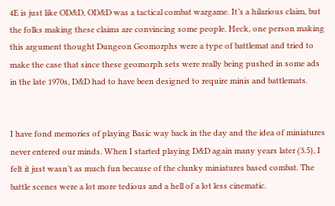4E is just like OD&D, OD&D was a tactical combat wargame. It’s a hilarious claim, but the folks making these claims are convincing some people. Heck, one person making this argument thought Dungeon Geomorphs were a type of battlemat and tried to make the case that since these geomorph sets were really being pushed in some ads in the late 1970s, D&D had to have been designed to require minis and battlemats.


I have fond memories of playing Basic way back in the day and the idea of miniatures never entered our minds. When I started playing D&D again many years later (3.5), I felt it just wasn’t as much fun because of the clunky miniatures based combat. The battle scenes were a lot more tedious and a hell of a lot less cinematic.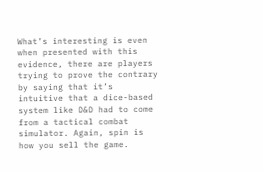What’s interesting is even when presented with this evidence, there are players trying to prove the contrary by saying that it’s intuitive that a dice-based system like D&D had to come from a tactical combat simulator. Again, spin is how you sell the game.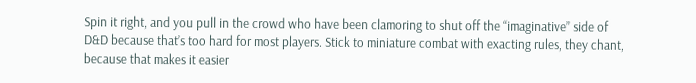Spin it right, and you pull in the crowd who have been clamoring to shut off the “imaginative” side of D&D because that’s too hard for most players. Stick to miniature combat with exacting rules, they chant, because that makes it easier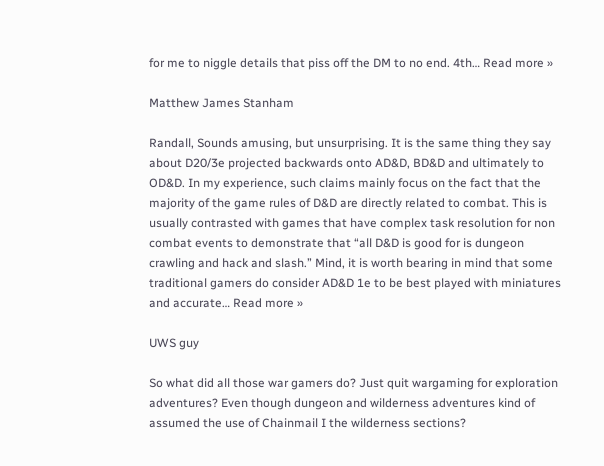for me to niggle details that piss off the DM to no end. 4th… Read more »

Matthew James Stanham

Randall, Sounds amusing, but unsurprising. It is the same thing they say about D20/3e projected backwards onto AD&D, BD&D and ultimately to OD&D. In my experience, such claims mainly focus on the fact that the majority of the game rules of D&D are directly related to combat. This is usually contrasted with games that have complex task resolution for non combat events to demonstrate that “all D&D is good for is dungeon crawling and hack and slash.” Mind, it is worth bearing in mind that some traditional gamers do consider AD&D 1e to be best played with miniatures and accurate… Read more »

UWS guy

So what did all those war gamers do? Just quit wargaming for exploration adventures? Even though dungeon and wilderness adventures kind of assumed the use of Chainmail I the wilderness sections?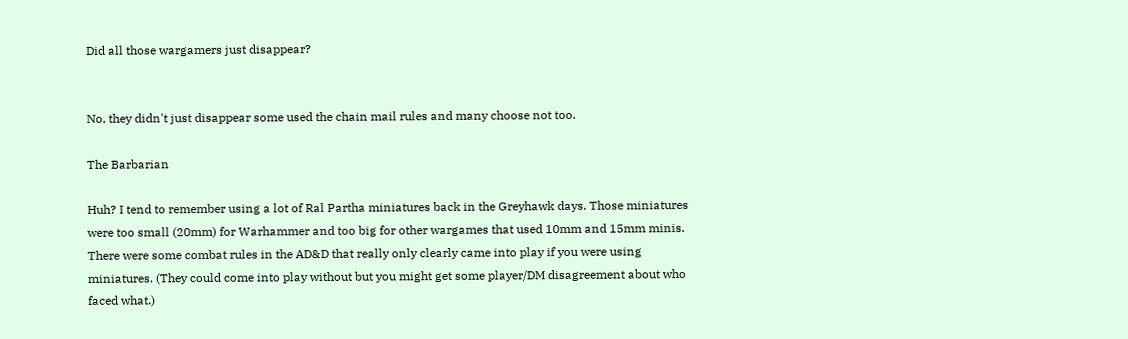Did all those wargamers just disappear?


No, they didn't just disappear some used the chain mail rules and many choose not too.

The Barbarian

Huh? I tend to remember using a lot of Ral Partha miniatures back in the Greyhawk days. Those miniatures were too small (20mm) for Warhammer and too big for other wargames that used 10mm and 15mm minis. There were some combat rules in the AD&D that really only clearly came into play if you were using miniatures. (They could come into play without but you might get some player/DM disagreement about who faced what.)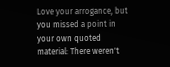Love your arrogance, but you missed a point in your own quoted material: There weren't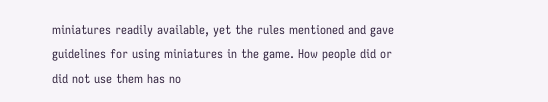miniatures readily available, yet the rules mentioned and gave guidelines for using miniatures in the game. How people did or did not use them has no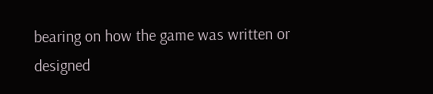bearing on how the game was written or designed